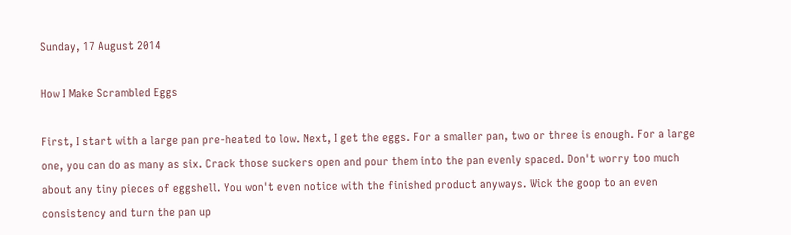Sunday, 17 August 2014

How I Make Scrambled Eggs

First, I start with a large pan pre-heated to low. Next, I get the eggs. For a smaller pan, two or three is enough. For a large one, you can do as many as six. Crack those suckers open and pour them into the pan evenly spaced. Don't worry too much about any tiny pieces of eggshell. You won't even notice with the finished product anyways. Wick the goop to an even consistency and turn the pan up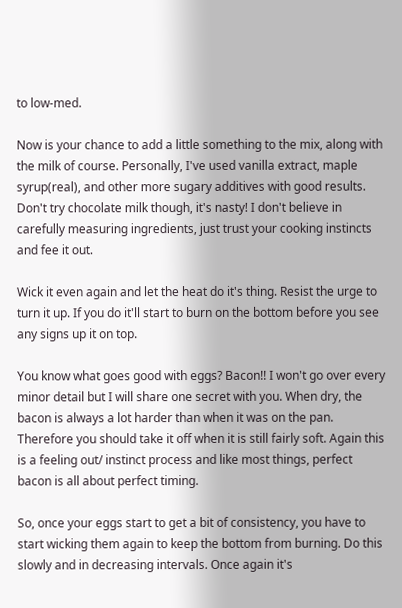to low-med.

Now is your chance to add a little something to the mix, along with the milk of course. Personally, I've used vanilla extract, maple syrup(real), and other more sugary additives with good results. Don't try chocolate milk though, it's nasty! I don't believe in carefully measuring ingredients, just trust your cooking instincts and fee it out.

Wick it even again and let the heat do it's thing. Resist the urge to turn it up. If you do it'll start to burn on the bottom before you see any signs up it on top.

You know what goes good with eggs? Bacon!! I won't go over every minor detail but I will share one secret with you. When dry, the bacon is always a lot harder than when it was on the pan. Therefore you should take it off when it is still fairly soft. Again this is a feeling out/ instinct process and like most things, perfect bacon is all about perfect timing.

So, once your eggs start to get a bit of consistency, you have to start wicking them again to keep the bottom from burning. Do this slowly and in decreasing intervals. Once again it's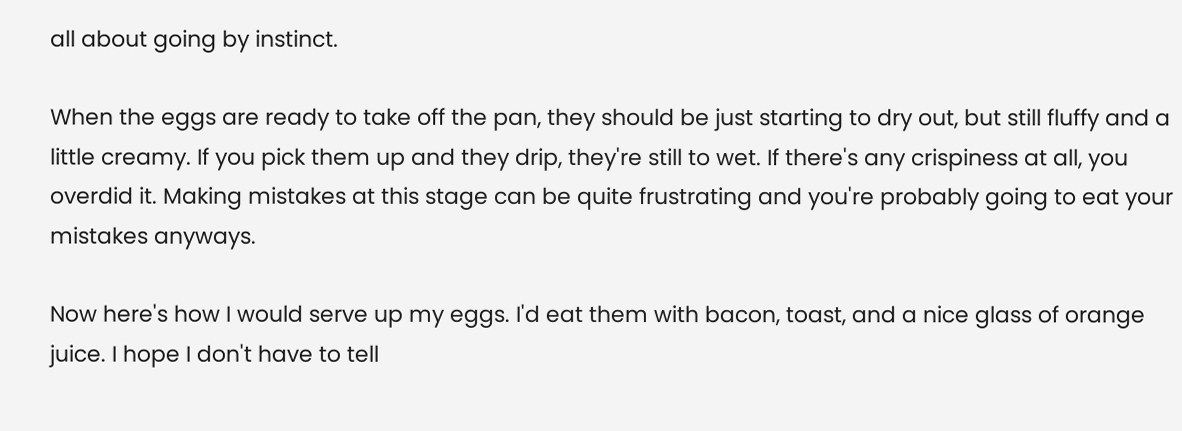all about going by instinct.

When the eggs are ready to take off the pan, they should be just starting to dry out, but still fluffy and a little creamy. If you pick them up and they drip, they're still to wet. If there's any crispiness at all, you overdid it. Making mistakes at this stage can be quite frustrating and you're probably going to eat your mistakes anyways.

Now here's how I would serve up my eggs. I'd eat them with bacon, toast, and a nice glass of orange juice. I hope I don't have to tell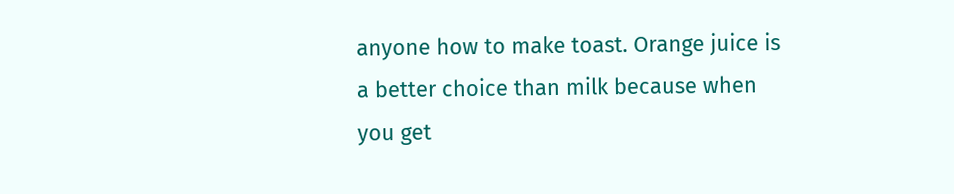anyone how to make toast. Orange juice is a better choice than milk because when you get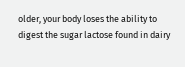older, your body loses the ability to digest the sugar lactose found in dairy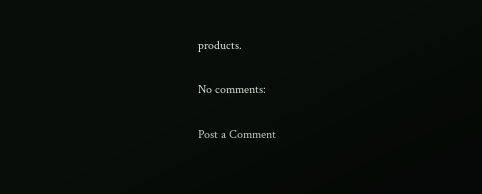products.

No comments:

Post a Comment